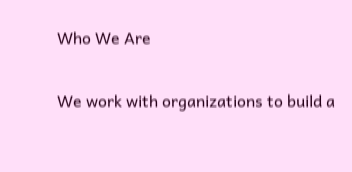Who We Are

We work with organizations to build a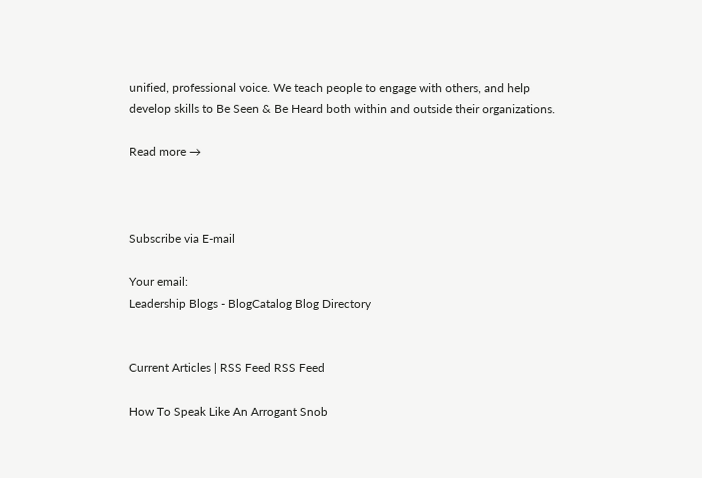unified, professional voice. We teach people to engage with others, and help develop skills to Be Seen & Be Heard both within and outside their organizations.

Read more →



Subscribe via E-mail

Your email:
Leadership Blogs - BlogCatalog Blog Directory


Current Articles | RSS Feed RSS Feed

How To Speak Like An Arrogant Snob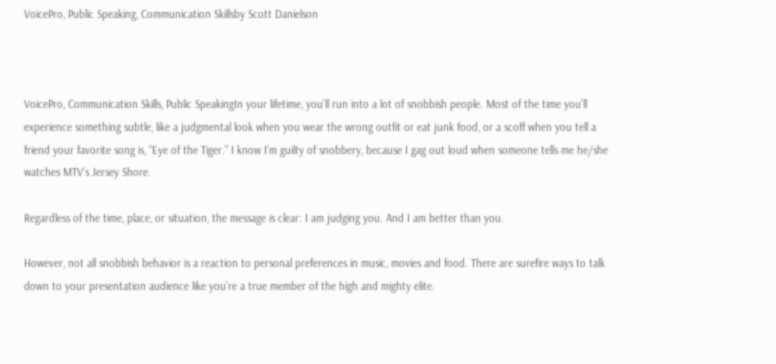VoicePro, Public Speaking, Communication Skillsby Scott Danielson



VoicePro, Communication Skills, Public SpeakingIn your lifetime, you’ll run into a lot of snobbish people. Most of the time you’ll experience something subtle, like a judgmental look when you wear the wrong outfit or eat junk food, or a scoff when you tell a friend your favorite song is, “Eye of the Tiger.” I know I’m guilty of snobbery, because I gag out loud when someone tells me he/she watches MTV’s Jersey Shore.

Regardless of the time, place, or situation, the message is clear: I am judging you. And I am better than you.

However, not all snobbish behavior is a reaction to personal preferences in music, movies and food. There are surefire ways to talk down to your presentation audience like you’re a true member of the high and mighty elite.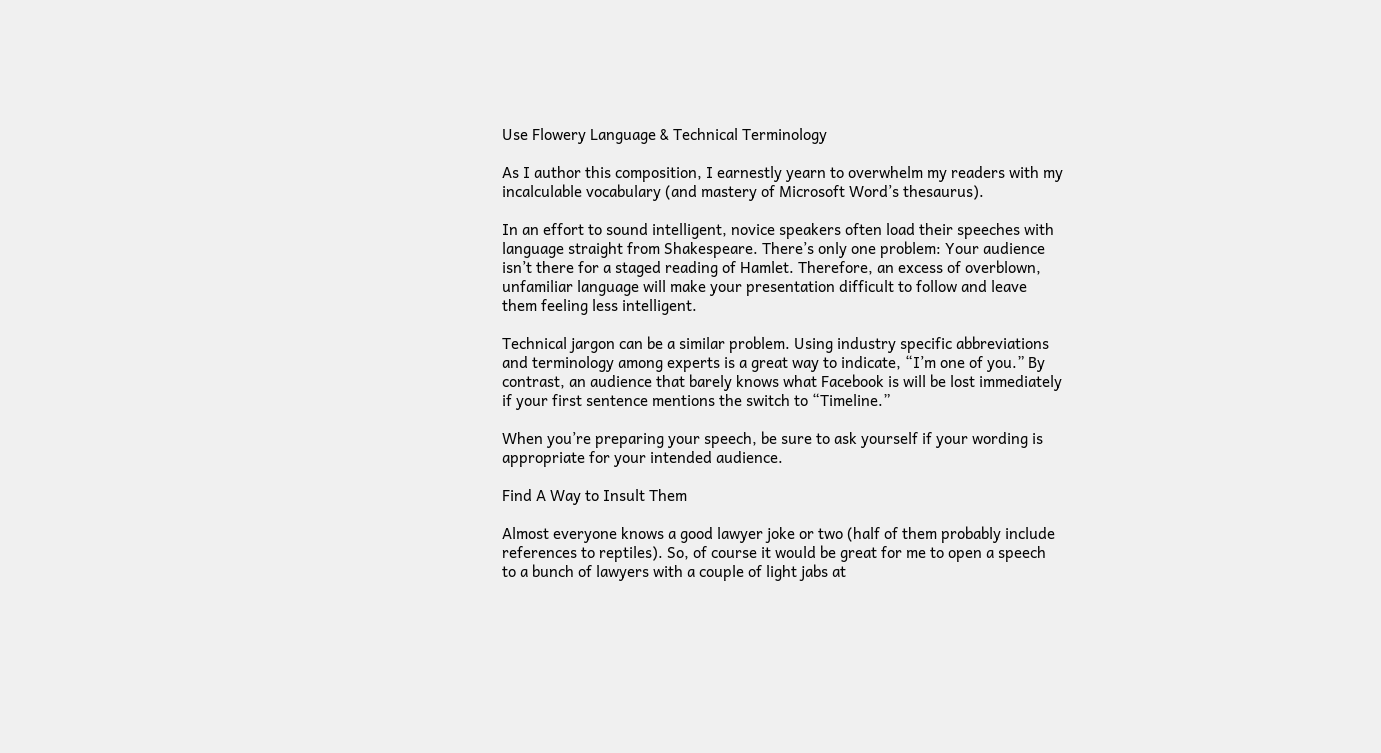Use Flowery Language & Technical Terminology

As I author this composition, I earnestly yearn to overwhelm my readers with my incalculable vocabulary (and mastery of Microsoft Word’s thesaurus).

In an effort to sound intelligent, novice speakers often load their speeches with language straight from Shakespeare. There’s only one problem: Your audience isn’t there for a staged reading of Hamlet. Therefore, an excess of overblown, unfamiliar language will make your presentation difficult to follow and leave them feeling less intelligent.

Technical jargon can be a similar problem. Using industry specific abbreviations and terminology among experts is a great way to indicate, “I’m one of you.” By contrast, an audience that barely knows what Facebook is will be lost immediately if your first sentence mentions the switch to “Timeline.”

When you’re preparing your speech, be sure to ask yourself if your wording is appropriate for your intended audience.

Find A Way to Insult Them

Almost everyone knows a good lawyer joke or two (half of them probably include references to reptiles). So, of course it would be great for me to open a speech to a bunch of lawyers with a couple of light jabs at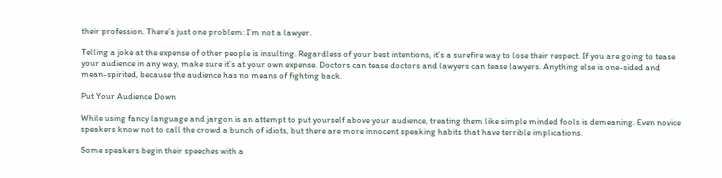their profession. There’s just one problem: I’m not a lawyer.

Telling a joke at the expense of other people is insulting. Regardless of your best intentions, it’s a surefire way to lose their respect. If you are going to tease your audience in any way, make sure it’s at your own expense. Doctors can tease doctors and lawyers can tease lawyers. Anything else is one-sided and mean-spirited, because the audience has no means of fighting back.

Put Your Audience Down

While using fancy language and jargon is an attempt to put yourself above your audience, treating them like simple minded fools is demeaning. Even novice speakers know not to call the crowd a bunch of idiots, but there are more innocent speaking habits that have terrible implications.

Some speakers begin their speeches with a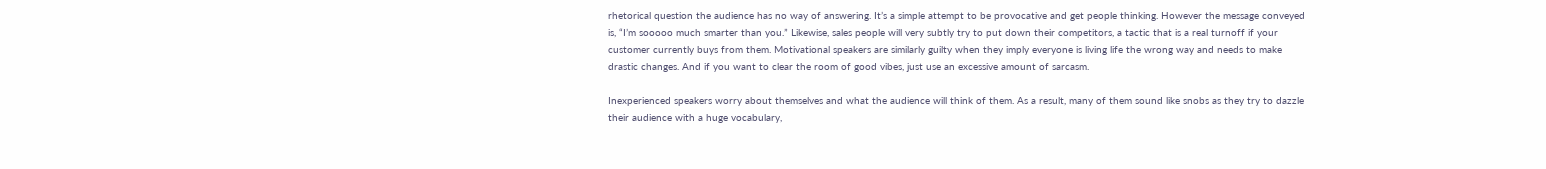rhetorical question the audience has no way of answering. It’s a simple attempt to be provocative and get people thinking. However the message conveyed is, “I’m sooooo much smarter than you.” Likewise, sales people will very subtly try to put down their competitors, a tactic that is a real turnoff if your customer currently buys from them. Motivational speakers are similarly guilty when they imply everyone is living life the wrong way and needs to make drastic changes. And if you want to clear the room of good vibes, just use an excessive amount of sarcasm.

Inexperienced speakers worry about themselves and what the audience will think of them. As a result, many of them sound like snobs as they try to dazzle their audience with a huge vocabulary,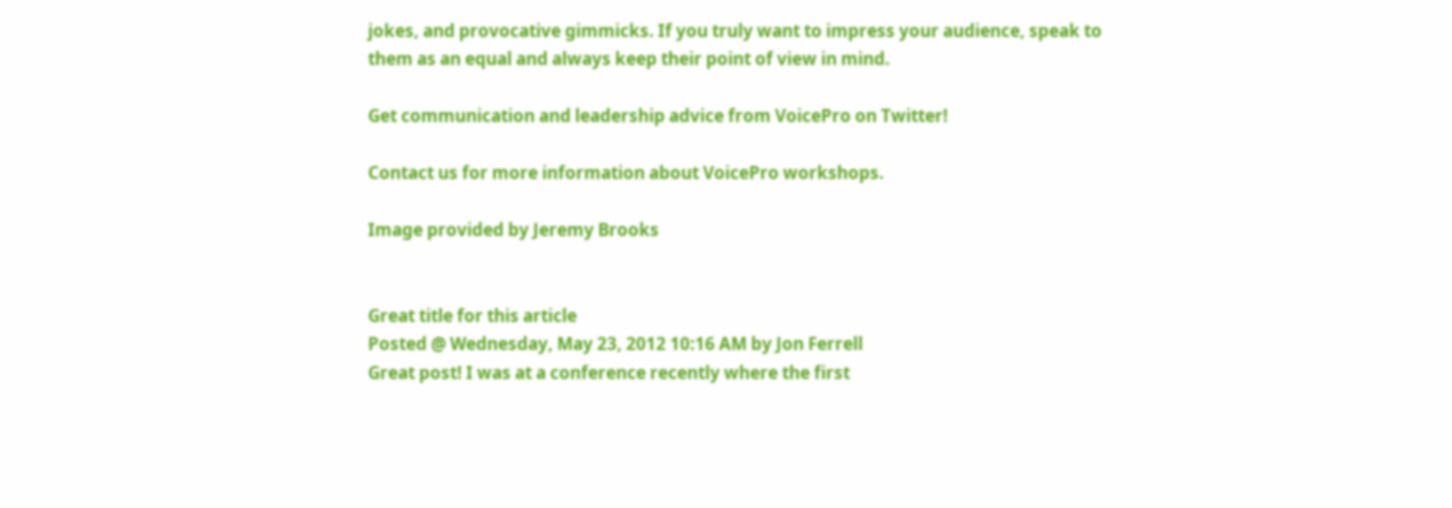jokes, and provocative gimmicks. If you truly want to impress your audience, speak to them as an equal and always keep their point of view in mind.

Get communication and leadership advice from VoicePro on Twitter!

Contact us for more information about VoicePro workshops.

Image provided by Jeremy Brooks


Great title for this article
Posted @ Wednesday, May 23, 2012 10:16 AM by Jon Ferrell
Great post! I was at a conference recently where the first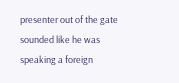presenter out of the gate sounded like he was speaking a foreign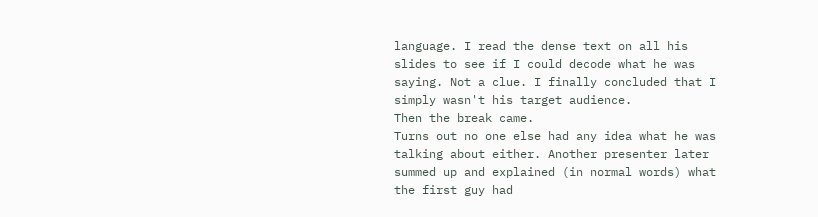language. I read the dense text on all his slides to see if I could decode what he was saying. Not a clue. I finally concluded that I simply wasn't his target audience.
Then the break came.
Turns out no one else had any idea what he was talking about either. Another presenter later summed up and explained (in normal words) what the first guy had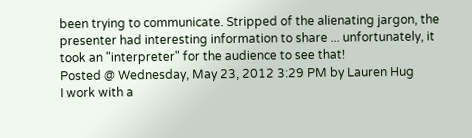been trying to communicate. Stripped of the alienating jargon, the presenter had interesting information to share ... unfortunately, it took an "interpreter" for the audience to see that!
Posted @ Wednesday, May 23, 2012 3:29 PM by Lauren Hug
I work with a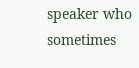speaker who sometimes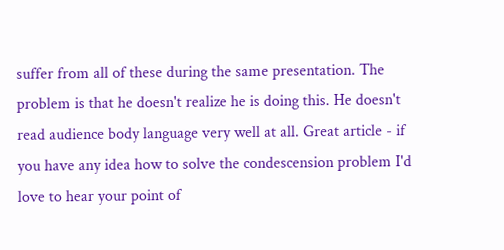suffer from all of these during the same presentation. The problem is that he doesn't realize he is doing this. He doesn't read audience body language very well at all. Great article - if you have any idea how to solve the condescension problem I'd love to hear your point of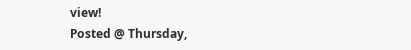view!
Posted @ Thursday,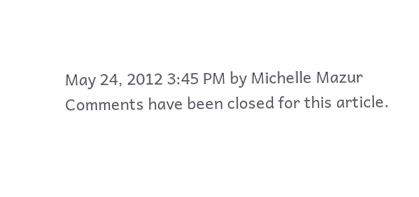May 24, 2012 3:45 PM by Michelle Mazur
Comments have been closed for this article.